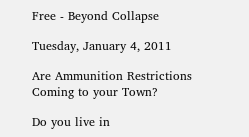Free - Beyond Collapse

Tuesday, January 4, 2011

Are Ammunition Restrictions Coming to your Town?

Do you live in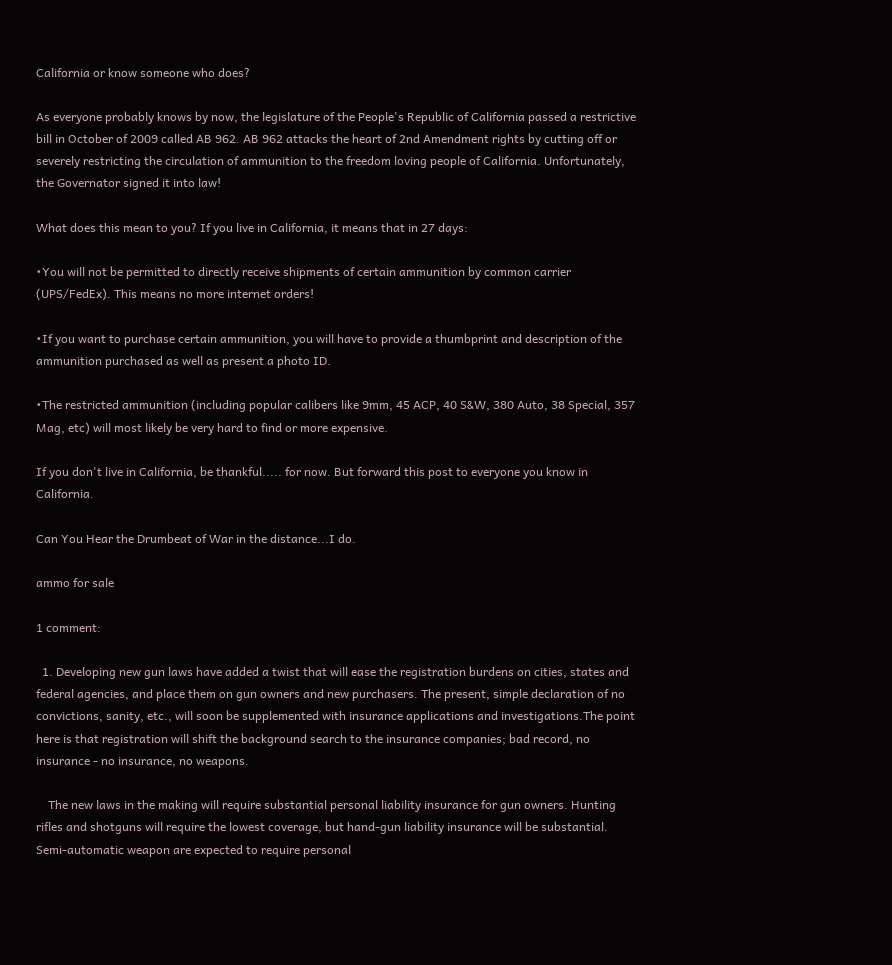California or know someone who does?

As everyone probably knows by now, the legislature of the People's Republic of California passed a restrictive bill in October of 2009 called AB 962. AB 962 attacks the heart of 2nd Amendment rights by cutting off or severely restricting the circulation of ammunition to the freedom loving people of California. Unfortunately, the Governator signed it into law!

What does this mean to you? If you live in California, it means that in 27 days:

•You will not be permitted to directly receive shipments of certain ammunition by common carrier (UPS/FedEx). This means no more internet orders!

•If you want to purchase certain ammunition, you will have to provide a thumbprint and description of the ammunition purchased as well as present a photo ID.

•The restricted ammunition (including popular calibers like 9mm, 45 ACP, 40 S&W, 380 Auto, 38 Special, 357 Mag, etc) will most likely be very hard to find or more expensive.

If you don't live in California, be thankful..... for now. But forward this post to everyone you know in California.

Can You Hear the Drumbeat of War in the distance...I do.

ammo for sale

1 comment:

  1. Developing new gun laws have added a twist that will ease the registration burdens on cities, states and federal agencies, and place them on gun owners and new purchasers. The present, simple declaration of no convictions, sanity, etc., will soon be supplemented with insurance applications and investigations.The point here is that registration will shift the background search to the insurance companies; bad record, no insurance - no insurance, no weapons.

    The new laws in the making will require substantial personal liability insurance for gun owners. Hunting rifles and shotguns will require the lowest coverage, but hand-gun liability insurance will be substantial. Semi-automatic weapon are expected to require personal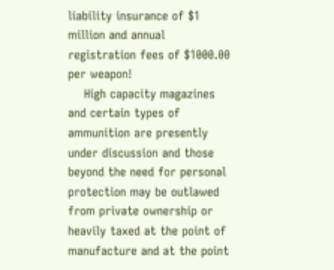liability insurance of $1 million and annual registration fees of $1000.00 per weapon!
    High capacity magazines and certain types of ammunition are presently under discussion and those beyond the need for personal protection may be outlawed from private ownership or heavily taxed at the point of manufacture and at the point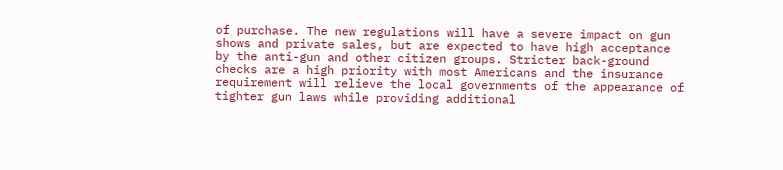of purchase. The new regulations will have a severe impact on gun shows and private sales, but are expected to have high acceptance by the anti-gun and other citizen groups. Stricter back-ground checks are a high priority with most Americans and the insurance requirement will relieve the local governments of the appearance of tighter gun laws while providing additional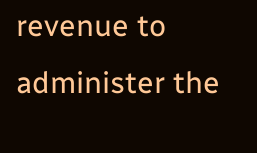revenue to administer the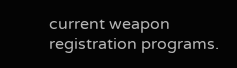current weapon registration programs.